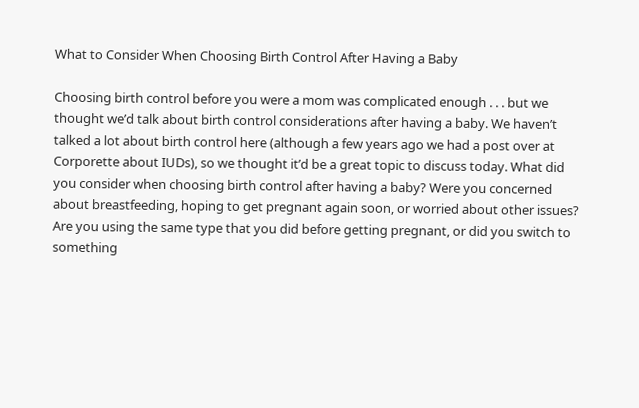What to Consider When Choosing Birth Control After Having a Baby

Choosing birth control before you were a mom was complicated enough . . . but we thought we’d talk about birth control considerations after having a baby. We haven’t talked a lot about birth control here (although a few years ago we had a post over at Corporette about IUDs), so we thought it’d be a great topic to discuss today. What did you consider when choosing birth control after having a baby? Were you concerned about breastfeeding, hoping to get pregnant again soon, or worried about other issues? Are you using the same type that you did before getting pregnant, or did you switch to something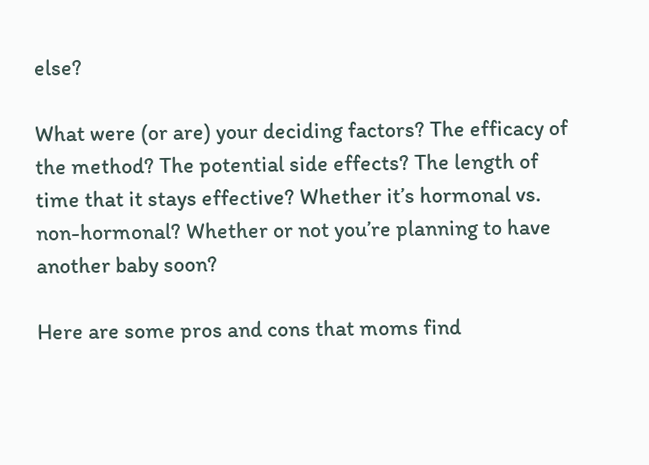else?

What were (or are) your deciding factors? The efficacy of the method? The potential side effects? The length of time that it stays effective? Whether it’s hormonal vs. non-hormonal? Whether or not you’re planning to have another baby soon?

Here are some pros and cons that moms find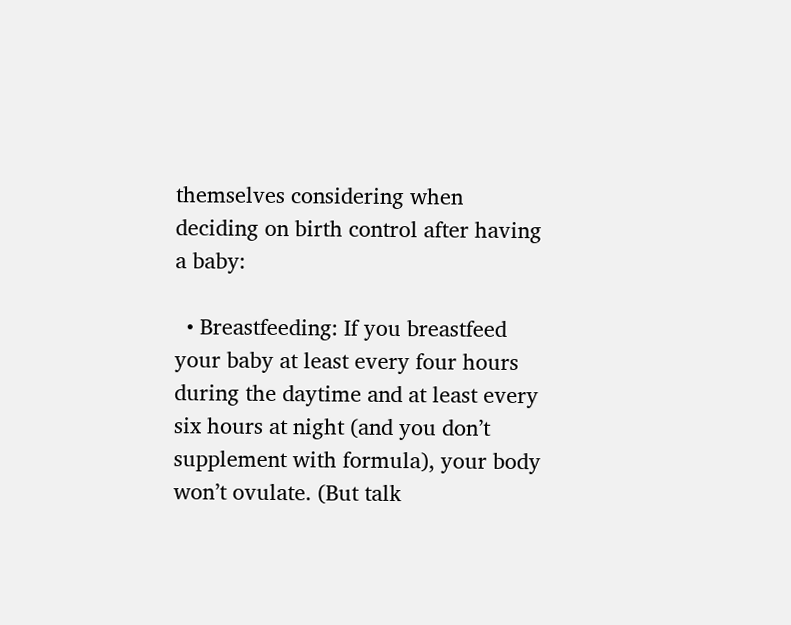themselves considering when deciding on birth control after having a baby:

  • Breastfeeding: If you breastfeed your baby at least every four hours during the daytime and at least every six hours at night (and you don’t supplement with formula), your body won’t ovulate. (But talk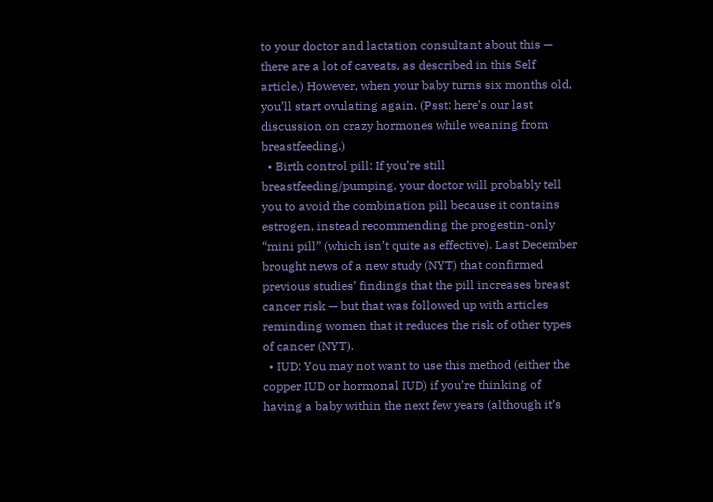to your doctor and lactation consultant about this — there are a lot of caveats, as described in this Self article.) However, when your baby turns six months old, you’ll start ovulating again. (Psst: here’s our last discussion on crazy hormones while weaning from breastfeeding.)
  • Birth control pill: If you’re still breastfeeding/pumping, your doctor will probably tell you to avoid the combination pill because it contains estrogen, instead recommending the progestin-only “mini pill” (which isn’t quite as effective). Last December brought news of a new study (NYT) that confirmed previous studies’ findings that the pill increases breast cancer risk — but that was followed up with articles reminding women that it reduces the risk of other types of cancer (NYT).
  • IUD: You may not want to use this method (either the copper IUD or hormonal IUD) if you’re thinking of having a baby within the next few years (although it’s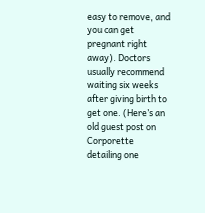easy to remove, and you can get pregnant right away). Doctors usually recommend waiting six weeks after giving birth to get one. (Here’s an old guest post on Corporette detailing one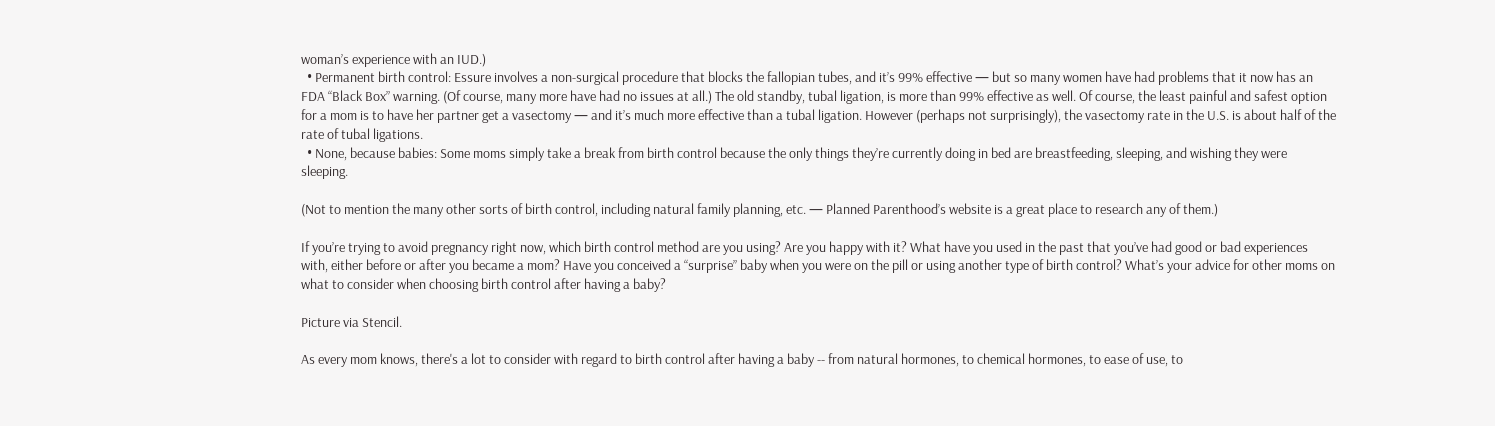woman’s experience with an IUD.)
  • Permanent birth control: Essure involves a non-surgical procedure that blocks the fallopian tubes, and it’s 99% effective — but so many women have had problems that it now has an FDA “Black Box” warning. (Of course, many more have had no issues at all.) The old standby, tubal ligation, is more than 99% effective as well. Of course, the least painful and safest option for a mom is to have her partner get a vasectomy — and it’s much more effective than a tubal ligation. However (perhaps not surprisingly), the vasectomy rate in the U.S. is about half of the rate of tubal ligations.
  • None, because babies: Some moms simply take a break from birth control because the only things they’re currently doing in bed are breastfeeding, sleeping, and wishing they were sleeping.

(Not to mention the many other sorts of birth control, including natural family planning, etc. — Planned Parenthood’s website is a great place to research any of them.)

If you’re trying to avoid pregnancy right now, which birth control method are you using? Are you happy with it? What have you used in the past that you’ve had good or bad experiences with, either before or after you became a mom? Have you conceived a “surprise” baby when you were on the pill or using another type of birth control? What’s your advice for other moms on what to consider when choosing birth control after having a baby?

Picture via Stencil.

As every mom knows, there's a lot to consider with regard to birth control after having a baby -- from natural hormones, to chemical hormones, to ease of use, to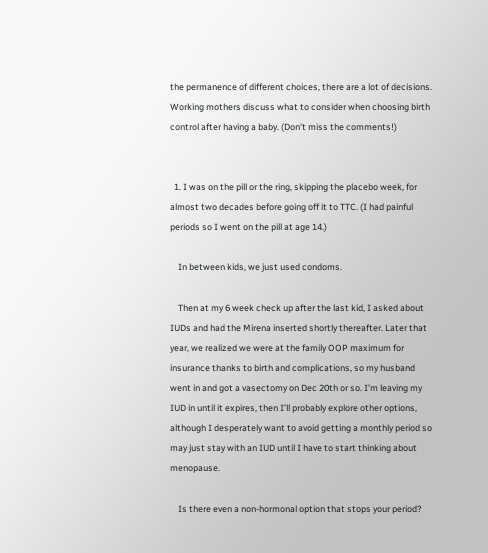the permanence of different choices, there are a lot of decisions. Working mothers discuss what to consider when choosing birth control after having a baby. (Don't miss the comments!)


  1. I was on the pill or the ring, skipping the placebo week, for almost two decades before going off it to TTC. (I had painful periods so I went on the pill at age 14.)

    In between kids, we just used condoms.

    Then at my 6 week check up after the last kid, I asked about IUDs and had the Mirena inserted shortly thereafter. Later that year, we realized we were at the family OOP maximum for insurance thanks to birth and complications, so my husband went in and got a vasectomy on Dec 20th or so. I’m leaving my IUD in until it expires, then I’ll probably explore other options, although I desperately want to avoid getting a monthly period so may just stay with an IUD until I have to start thinking about menopause.

    Is there even a non-hormonal option that stops your period?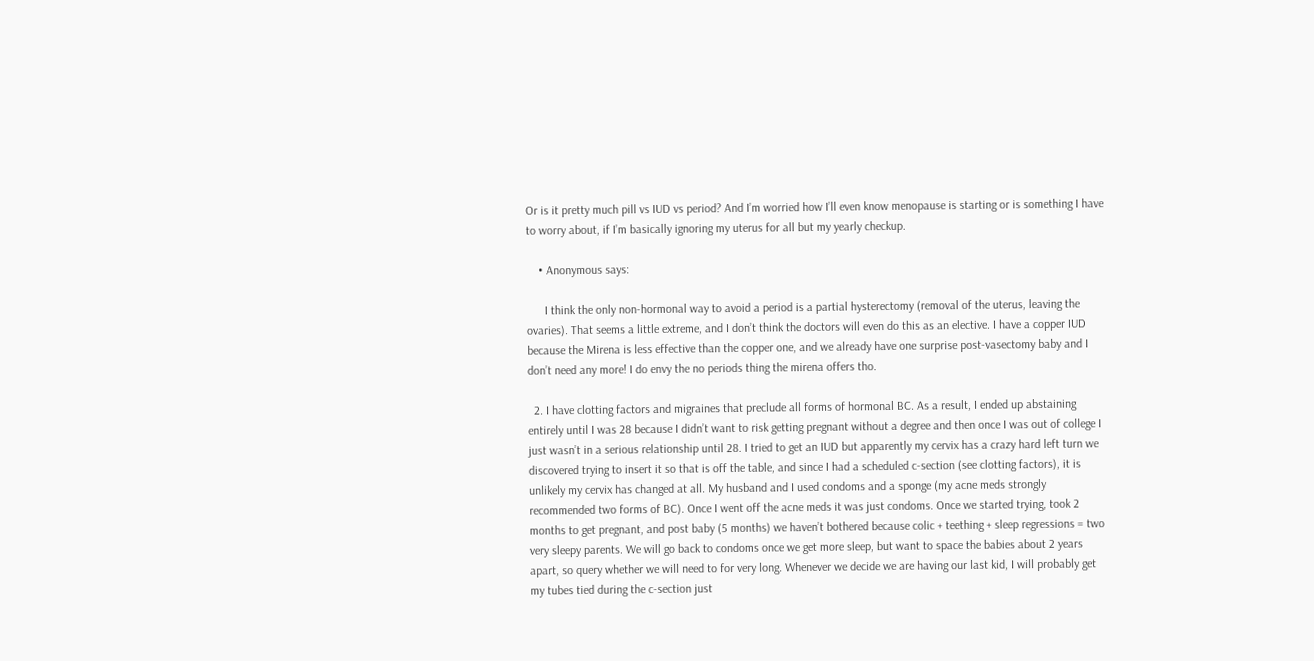Or is it pretty much pill vs IUD vs period? And I’m worried how I’ll even know menopause is starting or is something I have to worry about, if I’m basically ignoring my uterus for all but my yearly checkup.

    • Anonymous says:

      I think the only non-hormonal way to avoid a period is a partial hysterectomy (removal of the uterus, leaving the ovaries). That seems a little extreme, and I don’t think the doctors will even do this as an elective. I have a copper IUD because the Mirena is less effective than the copper one, and we already have one surprise post-vasectomy baby and I don’t need any more! I do envy the no periods thing the mirena offers tho.

  2. I have clotting factors and migraines that preclude all forms of hormonal BC. As a result, I ended up abstaining entirely until I was 28 because I didn’t want to risk getting pregnant without a degree and then once I was out of college I just wasn’t in a serious relationship until 28. I tried to get an IUD but apparently my cervix has a crazy hard left turn we discovered trying to insert it so that is off the table, and since I had a scheduled c-section (see clotting factors), it is unlikely my cervix has changed at all. My husband and I used condoms and a sponge (my acne meds strongly recommended two forms of BC). Once I went off the acne meds it was just condoms. Once we started trying, took 2 months to get pregnant, and post baby (5 months) we haven’t bothered because colic + teething + sleep regressions = two very sleepy parents. We will go back to condoms once we get more sleep, but want to space the babies about 2 years apart, so query whether we will need to for very long. Whenever we decide we are having our last kid, I will probably get my tubes tied during the c-section just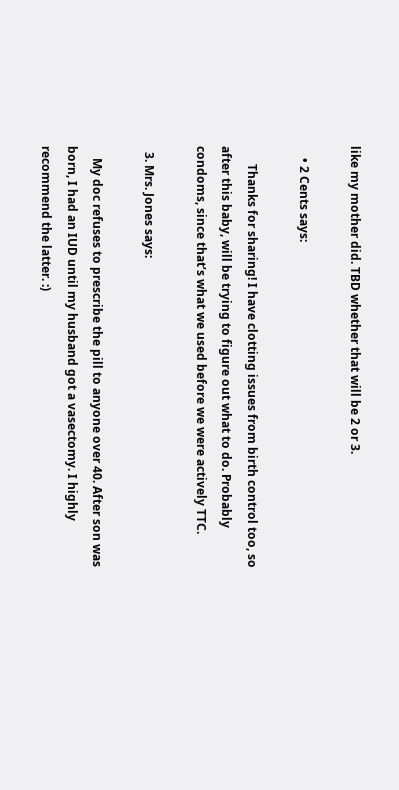like my mother did. TBD whether that will be 2 or 3.

    • 2 Cents says:

      Thanks for sharing! I have clotting issues from birth control too, so after this baby, will be trying to figure out what to do. Probably condoms, since that’s what we used before we were actively TTC.

  3. Mrs. Jones says:

    My doc refuses to prescribe the pill to anyone over 40. After son was born, I had an IUD until my husband got a vasectomy. I highly recommend the latter. :)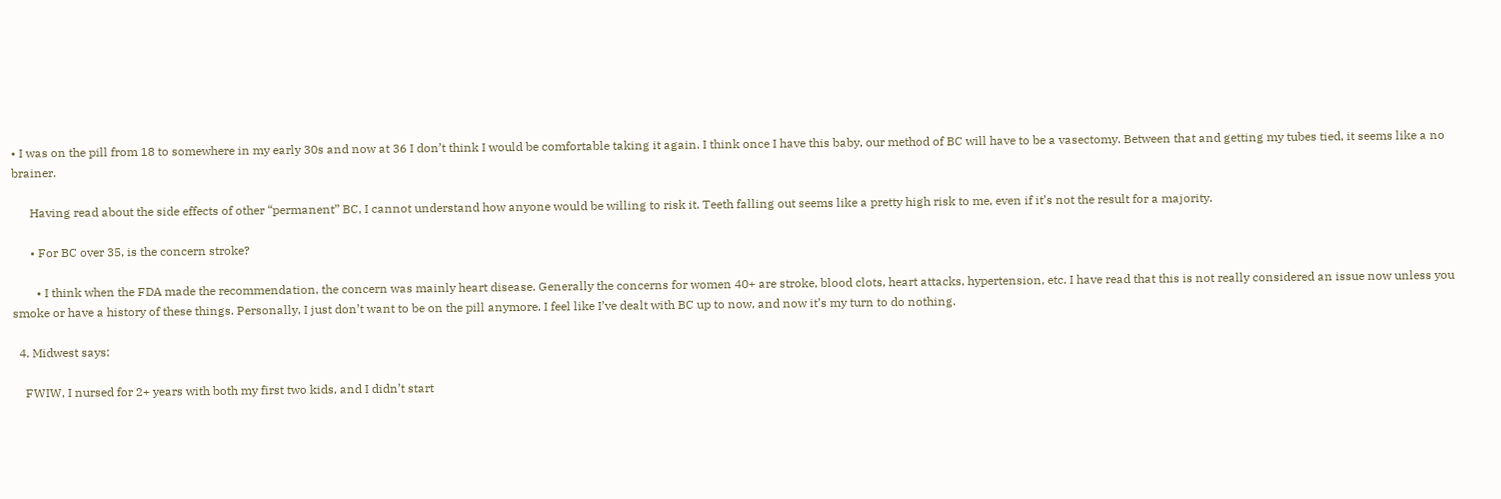• I was on the pill from 18 to somewhere in my early 30s and now at 36 I don’t think I would be comfortable taking it again. I think once I have this baby, our method of BC will have to be a vasectomy. Between that and getting my tubes tied, it seems like a no brainer.

      Having read about the side effects of other “permanent” BC, I cannot understand how anyone would be willing to risk it. Teeth falling out seems like a pretty high risk to me, even if it’s not the result for a majority.

      • For BC over 35, is the concern stroke?

        • I think when the FDA made the recommendation, the concern was mainly heart disease. Generally the concerns for women 40+ are stroke, blood clots, heart attacks, hypertension, etc. I have read that this is not really considered an issue now unless you smoke or have a history of these things. Personally, I just don’t want to be on the pill anymore. I feel like I’ve dealt with BC up to now, and now it’s my turn to do nothing.

  4. Midwest says:

    FWIW, I nursed for 2+ years with both my first two kids, and I didn’t start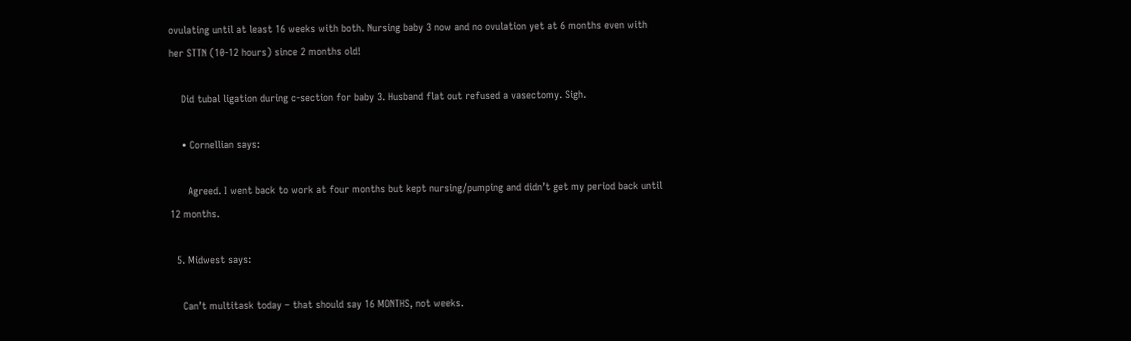ovulating until at least 16 weeks with both. Nursing baby 3 now and no ovulation yet at 6 months even with her STTN (10-12 hours) since 2 months old!

    Did tubal ligation during c-section for baby 3. Husband flat out refused a vasectomy. Sigh.

    • Cornellian says:

      Agreed. I went back to work at four months but kept nursing/pumping and didn’t get my period back until 12 months.

  5. Midwest says:

    Can’t multitask today – that should say 16 MONTHS, not weeks.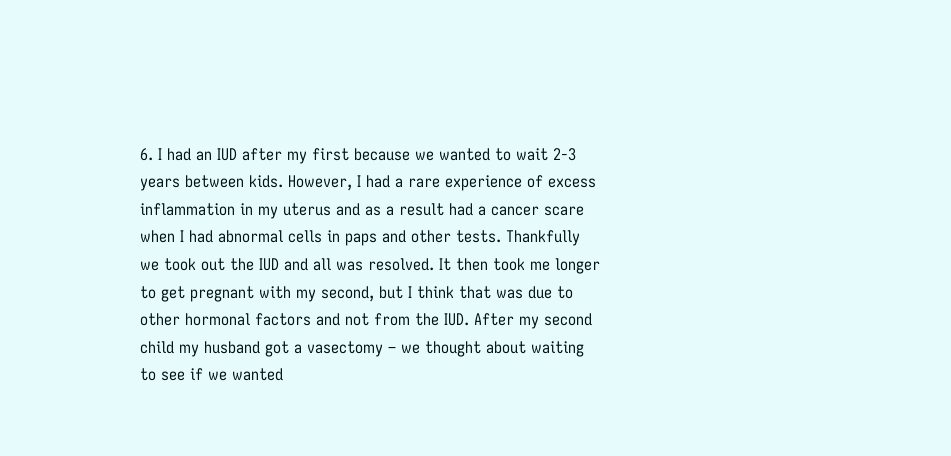6. I had an IUD after my first because we wanted to wait 2-3 years between kids. However, I had a rare experience of excess inflammation in my uterus and as a result had a cancer scare when I had abnormal cells in paps and other tests. Thankfully we took out the IUD and all was resolved. It then took me longer to get pregnant with my second, but I think that was due to other hormonal factors and not from the IUD. After my second child my husband got a vasectomy – we thought about waiting to see if we wanted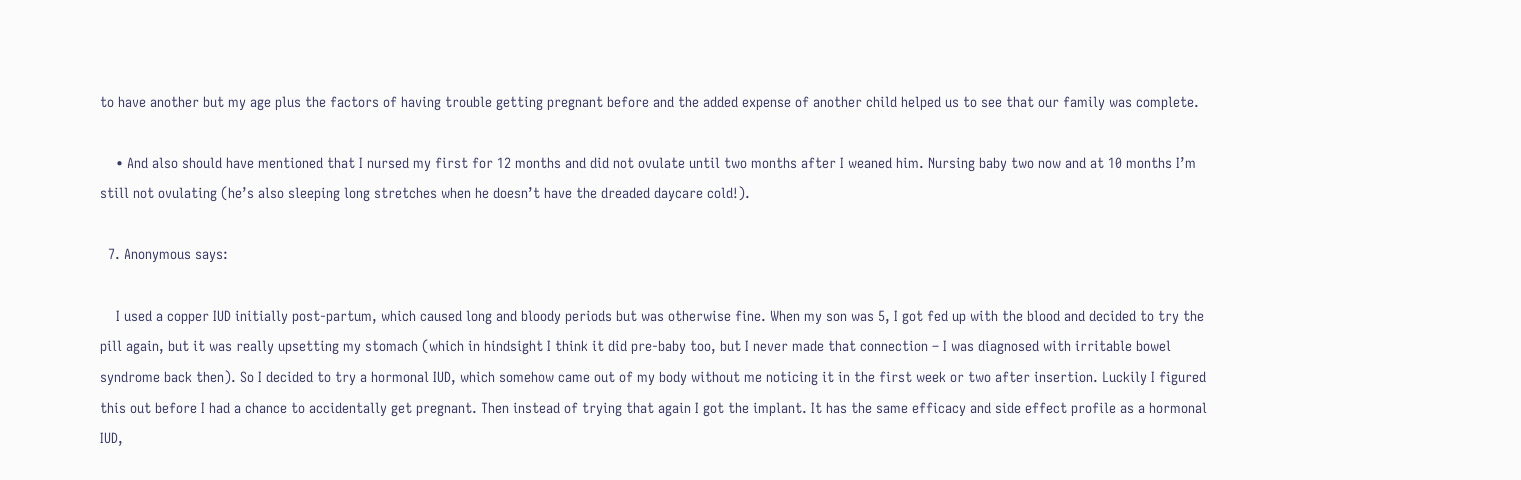to have another but my age plus the factors of having trouble getting pregnant before and the added expense of another child helped us to see that our family was complete.

    • And also should have mentioned that I nursed my first for 12 months and did not ovulate until two months after I weaned him. Nursing baby two now and at 10 months I’m still not ovulating (he’s also sleeping long stretches when he doesn’t have the dreaded daycare cold!).

  7. Anonymous says:

    I used a copper IUD initially post-partum, which caused long and bloody periods but was otherwise fine. When my son was 5, I got fed up with the blood and decided to try the pill again, but it was really upsetting my stomach (which in hindsight I think it did pre-baby too, but I never made that connection – I was diagnosed with irritable bowel syndrome back then). So I decided to try a hormonal IUD, which somehow came out of my body without me noticing it in the first week or two after insertion. Luckily I figured this out before I had a chance to accidentally get pregnant. Then instead of trying that again I got the implant. It has the same efficacy and side effect profile as a hormonal IUD,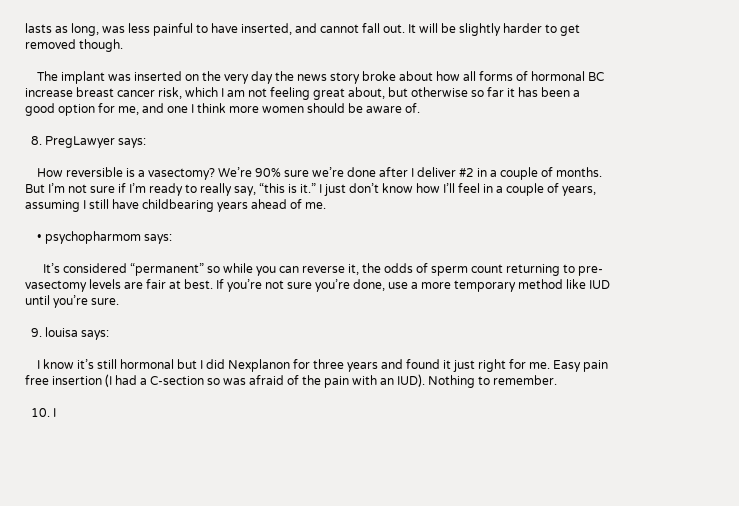lasts as long, was less painful to have inserted, and cannot fall out. It will be slightly harder to get removed though.

    The implant was inserted on the very day the news story broke about how all forms of hormonal BC increase breast cancer risk, which I am not feeling great about, but otherwise so far it has been a good option for me, and one I think more women should be aware of.

  8. PregLawyer says:

    How reversible is a vasectomy? We’re 90% sure we’re done after I deliver #2 in a couple of months. But I’m not sure if I’m ready to really say, “this is it.” I just don’t know how I’ll feel in a couple of years, assuming I still have childbearing years ahead of me.

    • psychopharmom says:

      It’s considered “permanent” so while you can reverse it, the odds of sperm count returning to pre-vasectomy levels are fair at best. If you’re not sure you’re done, use a more temporary method like IUD until you’re sure.

  9. louisa says:

    I know it’s still hormonal but I did Nexplanon for three years and found it just right for me. Easy pain free insertion (I had a C-section so was afraid of the pain with an IUD). Nothing to remember.

  10. I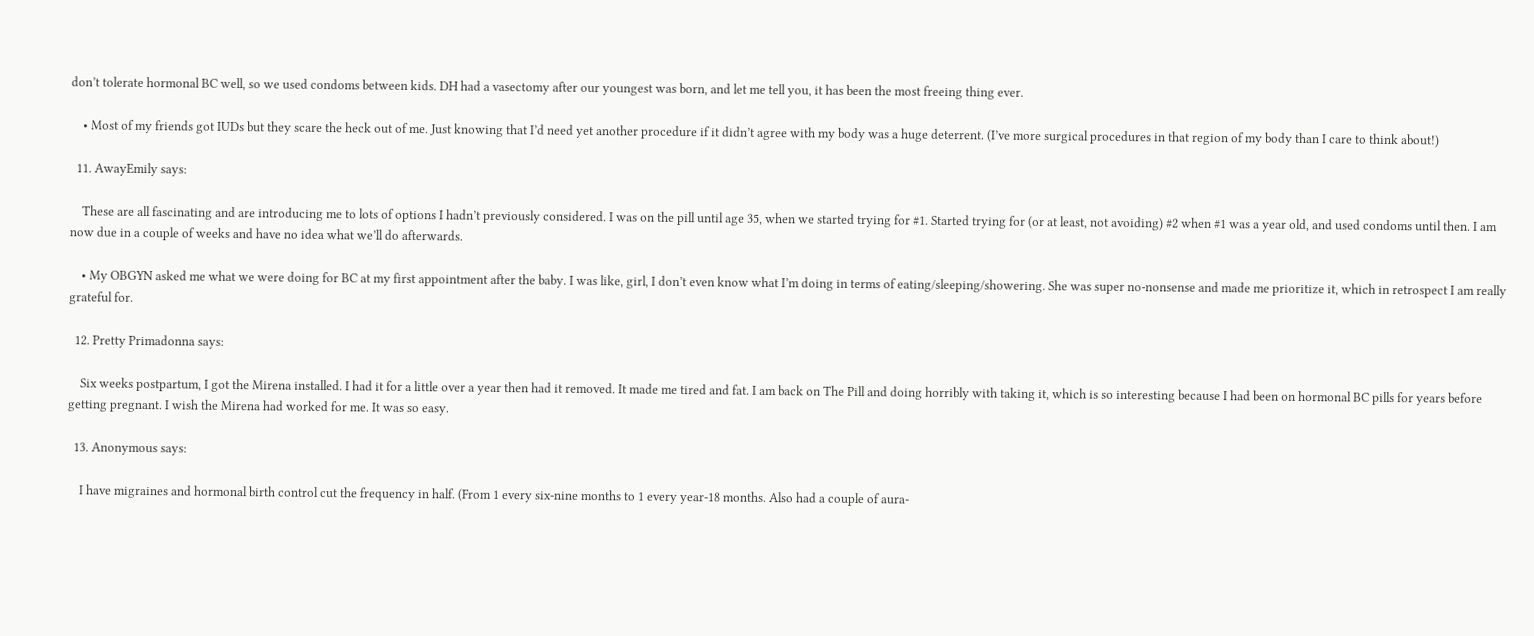don’t tolerate hormonal BC well, so we used condoms between kids. DH had a vasectomy after our youngest was born, and let me tell you, it has been the most freeing thing ever.

    • Most of my friends got IUDs but they scare the heck out of me. Just knowing that I’d need yet another procedure if it didn’t agree with my body was a huge deterrent. (I’ve more surgical procedures in that region of my body than I care to think about!)

  11. AwayEmily says:

    These are all fascinating and are introducing me to lots of options I hadn’t previously considered. I was on the pill until age 35, when we started trying for #1. Started trying for (or at least, not avoiding) #2 when #1 was a year old, and used condoms until then. I am now due in a couple of weeks and have no idea what we’ll do afterwards.

    • My OBGYN asked me what we were doing for BC at my first appointment after the baby. I was like, girl, I don’t even know what I’m doing in terms of eating/sleeping/showering. She was super no-nonsense and made me prioritize it, which in retrospect I am really grateful for.

  12. Pretty Primadonna says:

    Six weeks postpartum, I got the Mirena installed. I had it for a little over a year then had it removed. It made me tired and fat. I am back on The Pill and doing horribly with taking it, which is so interesting because I had been on hormonal BC pills for years before getting pregnant. I wish the Mirena had worked for me. It was so easy.

  13. Anonymous says:

    I have migraines and hormonal birth control cut the frequency in half. (From 1 every six-nine months to 1 every year-18 months. Also had a couple of aura-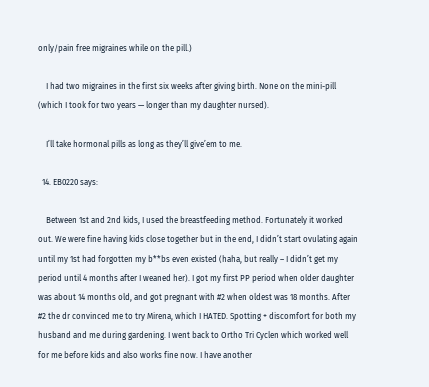only/pain free migraines while on the pill.)

    I had two migraines in the first six weeks after giving birth. None on the mini-pill (which I took for two years — longer than my daughter nursed).

    I’ll take hormonal pills as long as they’ll give’em to me.

  14. EB0220 says:

    Between 1st and 2nd kids, I used the breastfeeding method. Fortunately it worked out. We were fine having kids close together but in the end, I didn’t start ovulating again until my 1st had forgotten my b**bs even existed (haha, but really – I didn’t get my period until 4 months after I weaned her). I got my first PP period when older daughter was about 14 months old, and got pregnant with #2 when oldest was 18 months. After #2 the dr convinced me to try Mirena, which I HATED. Spotting + discomfort for both my husband and me during gardening. I went back to Ortho Tri Cyclen which worked well for me before kids and also works fine now. I have another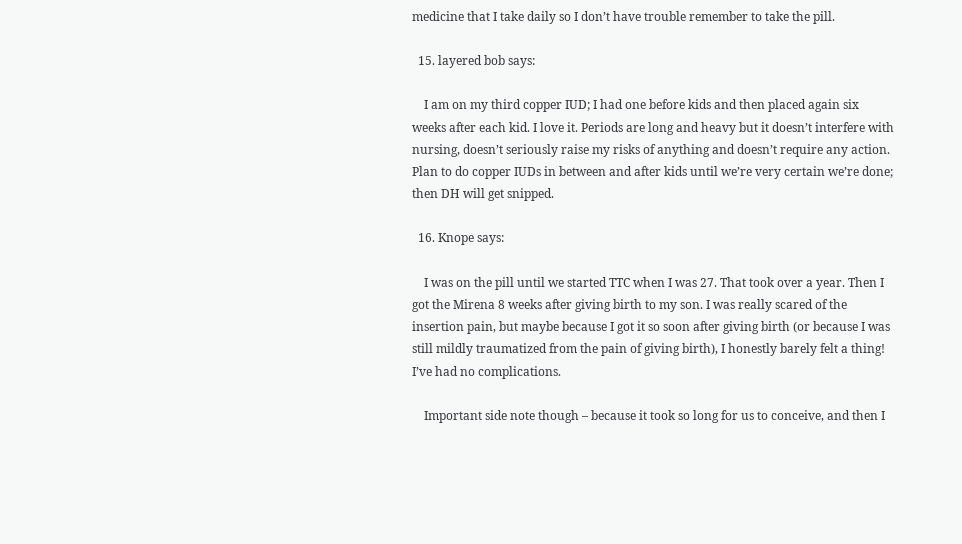medicine that I take daily so I don’t have trouble remember to take the pill.

  15. layered bob says:

    I am on my third copper IUD; I had one before kids and then placed again six weeks after each kid. I love it. Periods are long and heavy but it doesn’t interfere with nursing, doesn’t seriously raise my risks of anything and doesn’t require any action. Plan to do copper IUDs in between and after kids until we’re very certain we’re done; then DH will get snipped.

  16. Knope says:

    I was on the pill until we started TTC when I was 27. That took over a year. Then I got the Mirena 8 weeks after giving birth to my son. I was really scared of the insertion pain, but maybe because I got it so soon after giving birth (or because I was still mildly traumatized from the pain of giving birth), I honestly barely felt a thing! I’ve had no complications.

    Important side note though – because it took so long for us to conceive, and then I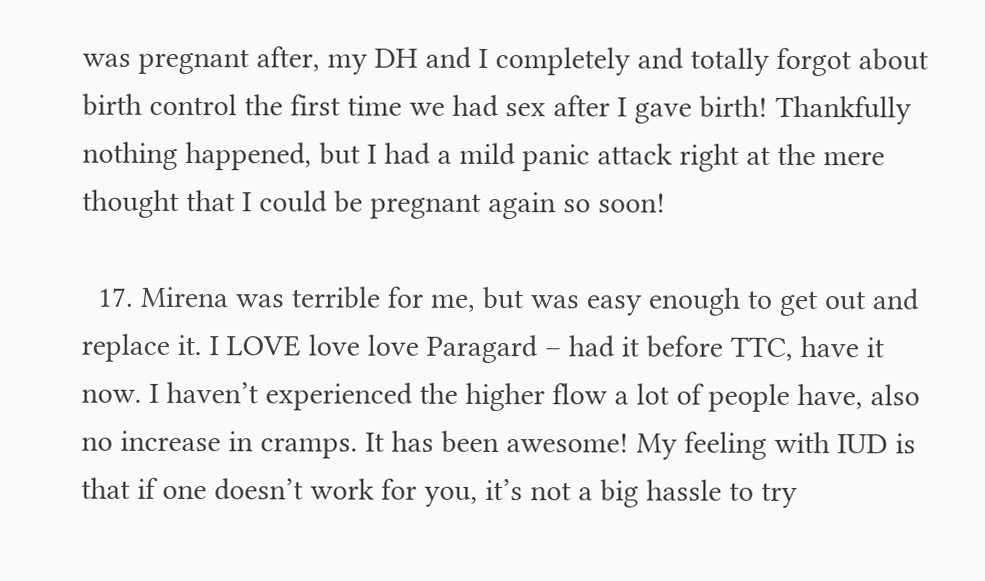was pregnant after, my DH and I completely and totally forgot about birth control the first time we had sex after I gave birth! Thankfully nothing happened, but I had a mild panic attack right at the mere thought that I could be pregnant again so soon!

  17. Mirena was terrible for me, but was easy enough to get out and replace it. I LOVE love love Paragard – had it before TTC, have it now. I haven’t experienced the higher flow a lot of people have, also no increase in cramps. It has been awesome! My feeling with IUD is that if one doesn’t work for you, it’s not a big hassle to try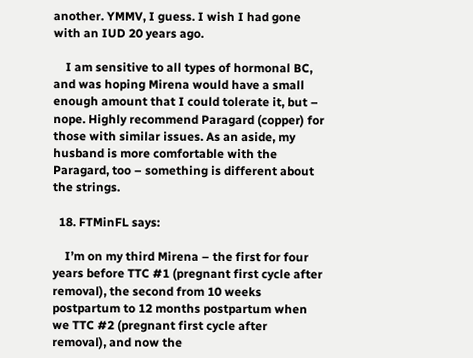another. YMMV, I guess. I wish I had gone with an IUD 20 years ago.

    I am sensitive to all types of hormonal BC, and was hoping Mirena would have a small enough amount that I could tolerate it, but – nope. Highly recommend Paragard (copper) for those with similar issues. As an aside, my husband is more comfortable with the Paragard, too – something is different about the strings.

  18. FTMinFL says:

    I’m on my third Mirena – the first for four years before TTC #1 (pregnant first cycle after removal), the second from 10 weeks postpartum to 12 months postpartum when we TTC #2 (pregnant first cycle after removal), and now the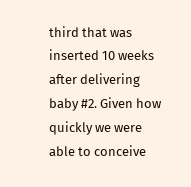third that was inserted 10 weeks after delivering baby #2. Given how quickly we were able to conceive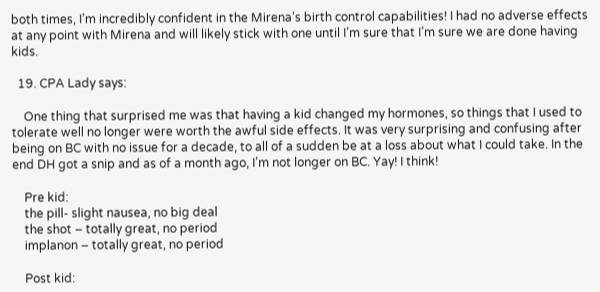both times, I’m incredibly confident in the Mirena’s birth control capabilities! I had no adverse effects at any point with Mirena and will likely stick with one until I’m sure that I’m sure we are done having kids.

  19. CPA Lady says:

    One thing that surprised me was that having a kid changed my hormones, so things that I used to tolerate well no longer were worth the awful side effects. It was very surprising and confusing after being on BC with no issue for a decade, to all of a sudden be at a loss about what I could take. In the end DH got a snip and as of a month ago, I’m not longer on BC. Yay! I think!

    Pre kid:
    the pill- slight nausea, no big deal
    the shot – totally great, no period
    implanon – totally great, no period

    Post kid: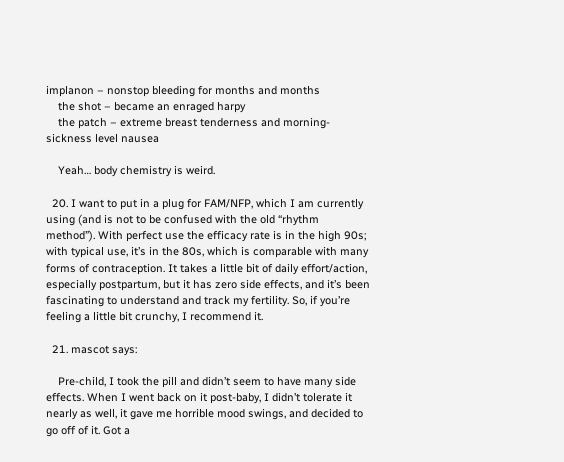implanon – nonstop bleeding for months and months
    the shot – became an enraged harpy
    the patch – extreme breast tenderness and morning-sickness level nausea

    Yeah… body chemistry is weird.

  20. I want to put in a plug for FAM/NFP, which I am currently using (and is not to be confused with the old “rhythm method”). With perfect use the efficacy rate is in the high 90s; with typical use, it’s in the 80s, which is comparable with many forms of contraception. It takes a little bit of daily effort/action, especially postpartum, but it has zero side effects, and it’s been fascinating to understand and track my fertility. So, if you’re feeling a little bit crunchy, I recommend it.

  21. mascot says:

    Pre-child, I took the pill and didn’t seem to have many side effects. When I went back on it post-baby, I didn’t tolerate it nearly as well, it gave me horrible mood swings, and decided to go off of it. Got a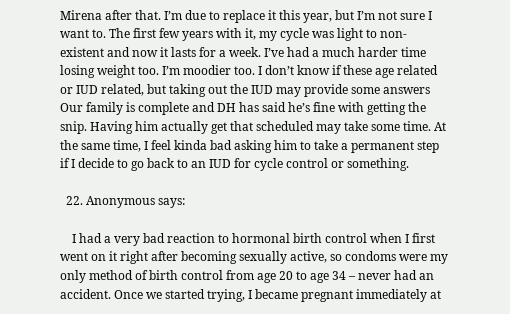Mirena after that. I’m due to replace it this year, but I’m not sure I want to. The first few years with it, my cycle was light to non- existent and now it lasts for a week. I’ve had a much harder time losing weight too. I’m moodier too. I don’t know if these age related or IUD related, but taking out the IUD may provide some answers Our family is complete and DH has said he’s fine with getting the snip. Having him actually get that scheduled may take some time. At the same time, I feel kinda bad asking him to take a permanent step if I decide to go back to an IUD for cycle control or something.

  22. Anonymous says:

    I had a very bad reaction to hormonal birth control when I first went on it right after becoming sexually active, so condoms were my only method of birth control from age 20 to age 34 – never had an accident. Once we started trying, I became pregnant immediately at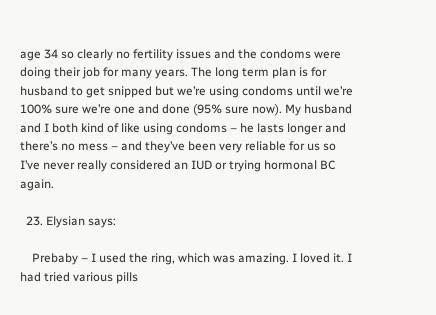age 34 so clearly no fertility issues and the condoms were doing their job for many years. The long term plan is for husband to get snipped but we’re using condoms until we’re 100% sure we’re one and done (95% sure now). My husband and I both kind of like using condoms – he lasts longer and there’s no mess – and they’ve been very reliable for us so I’ve never really considered an IUD or trying hormonal BC again.

  23. Elysian says:

    Prebaby – I used the ring, which was amazing. I loved it. I had tried various pills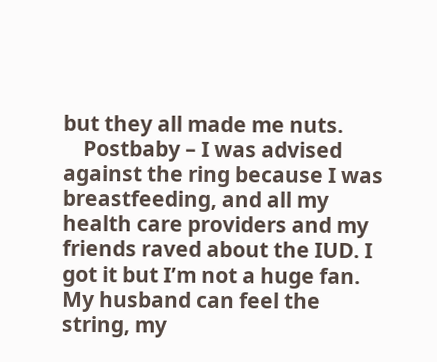but they all made me nuts.
    Postbaby – I was advised against the ring because I was breastfeeding, and all my health care providers and my friends raved about the IUD. I got it but I’m not a huge fan. My husband can feel the string, my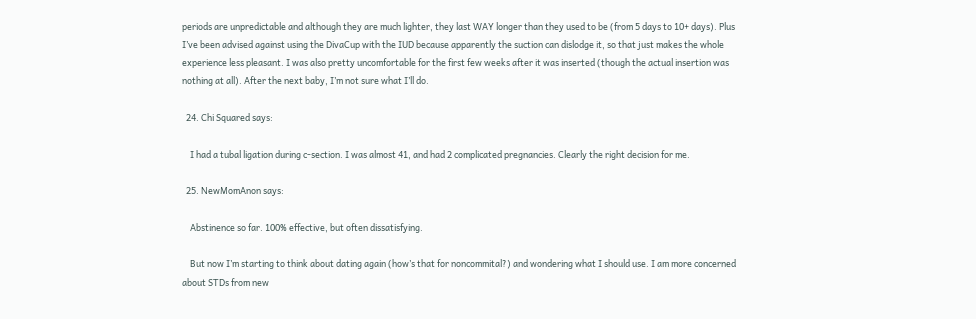periods are unpredictable and although they are much lighter, they last WAY longer than they used to be (from 5 days to 10+ days). Plus I’ve been advised against using the DivaCup with the IUD because apparently the suction can dislodge it, so that just makes the whole experience less pleasant. I was also pretty uncomfortable for the first few weeks after it was inserted (though the actual insertion was nothing at all). After the next baby, I’m not sure what I’ll do.

  24. Chi Squared says:

    I had a tubal ligation during c-section. I was almost 41, and had 2 complicated pregnancies. Clearly the right decision for me.

  25. NewMomAnon says:

    Abstinence so far. 100% effective, but often dissatisfying.

    But now I’m starting to think about dating again (how’s that for noncommital?) and wondering what I should use. I am more concerned about STDs from new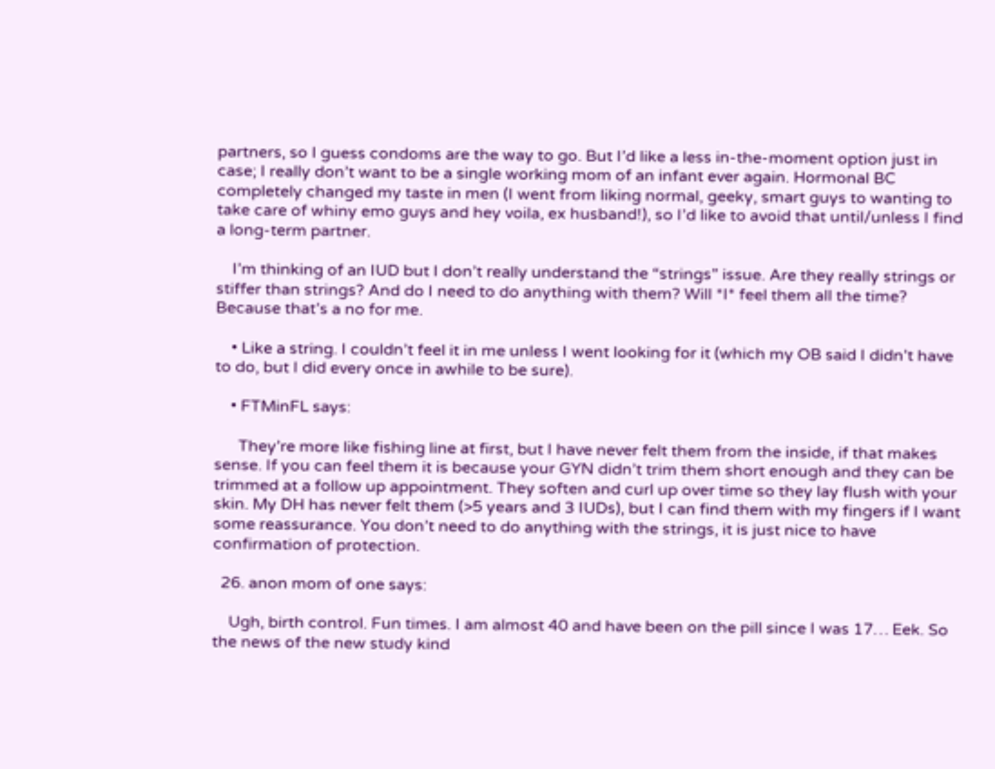partners, so I guess condoms are the way to go. But I’d like a less in-the-moment option just in case; I really don’t want to be a single working mom of an infant ever again. Hormonal BC completely changed my taste in men (I went from liking normal, geeky, smart guys to wanting to take care of whiny emo guys and hey voila, ex husband!), so I’d like to avoid that until/unless I find a long-term partner.

    I’m thinking of an IUD but I don’t really understand the “strings” issue. Are they really strings or stiffer than strings? And do I need to do anything with them? Will *I* feel them all the time? Because that’s a no for me.

    • Like a string. I couldn’t feel it in me unless I went looking for it (which my OB said I didn’t have to do, but I did every once in awhile to be sure).

    • FTMinFL says:

      They’re more like fishing line at first, but I have never felt them from the inside, if that makes sense. If you can feel them it is because your GYN didn’t trim them short enough and they can be trimmed at a follow up appointment. They soften and curl up over time so they lay flush with your skin. My DH has never felt them (>5 years and 3 IUDs), but I can find them with my fingers if I want some reassurance. You don’t need to do anything with the strings, it is just nice to have confirmation of protection.

  26. anon mom of one says:

    Ugh, birth control. Fun times. I am almost 40 and have been on the pill since I was 17… Eek. So the news of the new study kind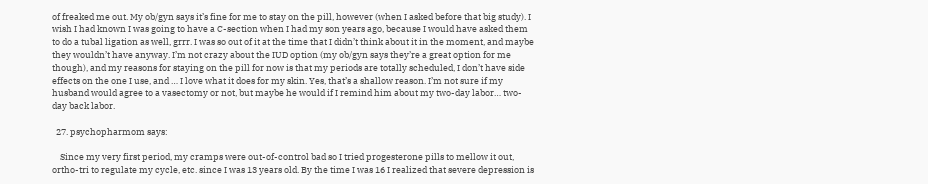of freaked me out. My ob/gyn says it’s fine for me to stay on the pill, however (when I asked before that big study). I wish I had known I was going to have a C-section when I had my son years ago, because I would have asked them to do a tubal ligation as well, grrr. I was so out of it at the time that I didn’t think about it in the moment, and maybe they wouldn’t have anyway. I’m not crazy about the IUD option (my ob/gyn says they’re a great option for me though), and my reasons for staying on the pill for now is that my periods are totally scheduled, I don’t have side effects on the one I use, and … I love what it does for my skin. Yes, that’s a shallow reason. I’m not sure if my husband would agree to a vasectomy or not, but maybe he would if I remind him about my two-day labor… two-day back labor.

  27. psychopharmom says:

    Since my very first period, my cramps were out-of-control bad so I tried progesterone pills to mellow it out, ortho-tri to regulate my cycle, etc. since I was 13 years old. By the time I was 16 I realized that severe depression is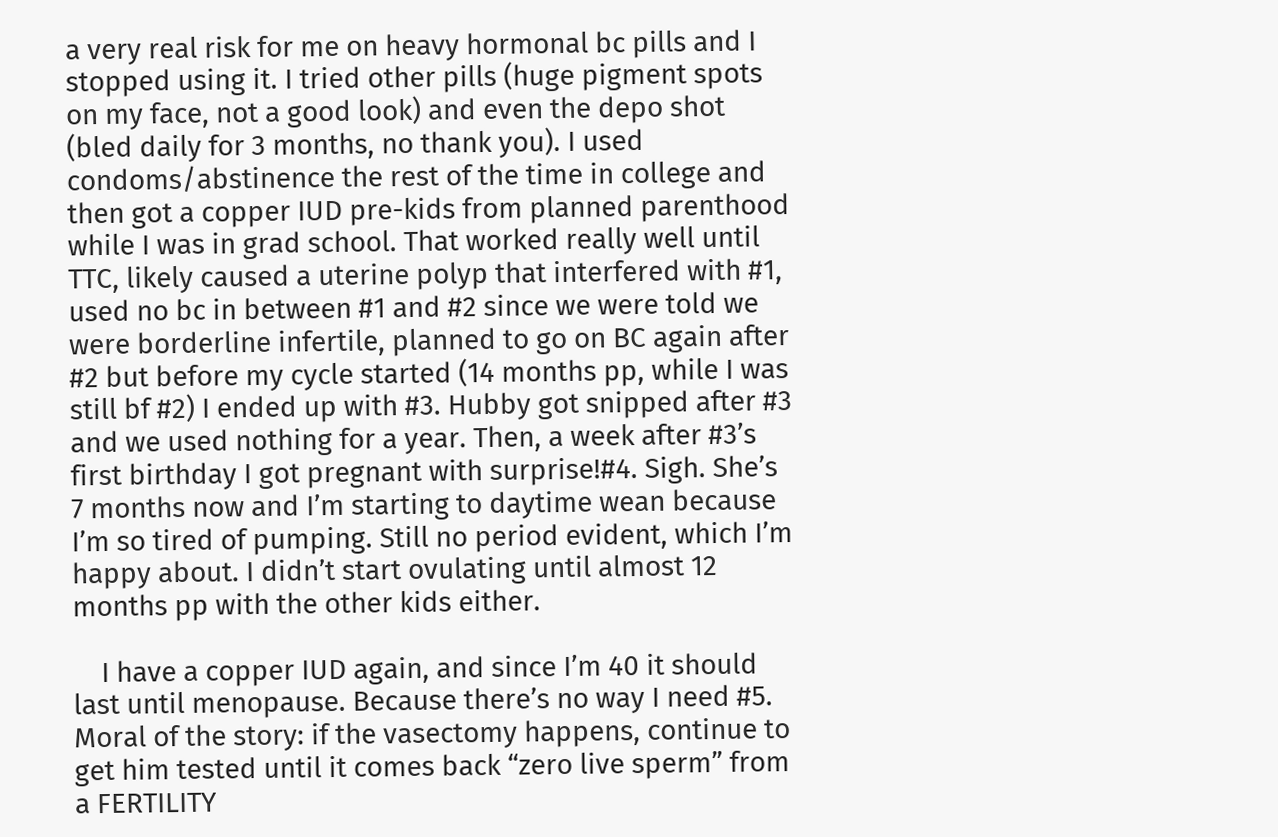a very real risk for me on heavy hormonal bc pills and I stopped using it. I tried other pills (huge pigment spots on my face, not a good look) and even the depo shot (bled daily for 3 months, no thank you). I used condoms/abstinence the rest of the time in college and then got a copper IUD pre-kids from planned parenthood while I was in grad school. That worked really well until TTC, likely caused a uterine polyp that interfered with #1, used no bc in between #1 and #2 since we were told we were borderline infertile, planned to go on BC again after #2 but before my cycle started (14 months pp, while I was still bf #2) I ended up with #3. Hubby got snipped after #3 and we used nothing for a year. Then, a week after #3’s first birthday I got pregnant with surprise!#4. Sigh. She’s 7 months now and I’m starting to daytime wean because I’m so tired of pumping. Still no period evident, which I’m happy about. I didn’t start ovulating until almost 12 months pp with the other kids either.

    I have a copper IUD again, and since I’m 40 it should last until menopause. Because there’s no way I need #5. Moral of the story: if the vasectomy happens, continue to get him tested until it comes back “zero live sperm” from a FERTILITY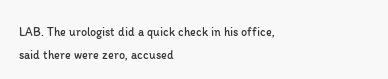LAB. The urologist did a quick check in his office, said there were zero, accused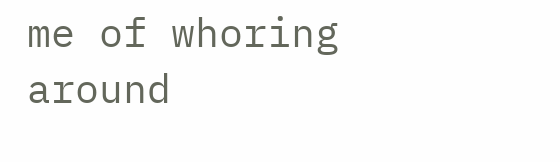me of whoring around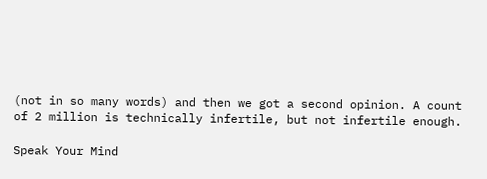(not in so many words) and then we got a second opinion. A count of 2 million is technically infertile, but not infertile enough.

Speak Your Mind